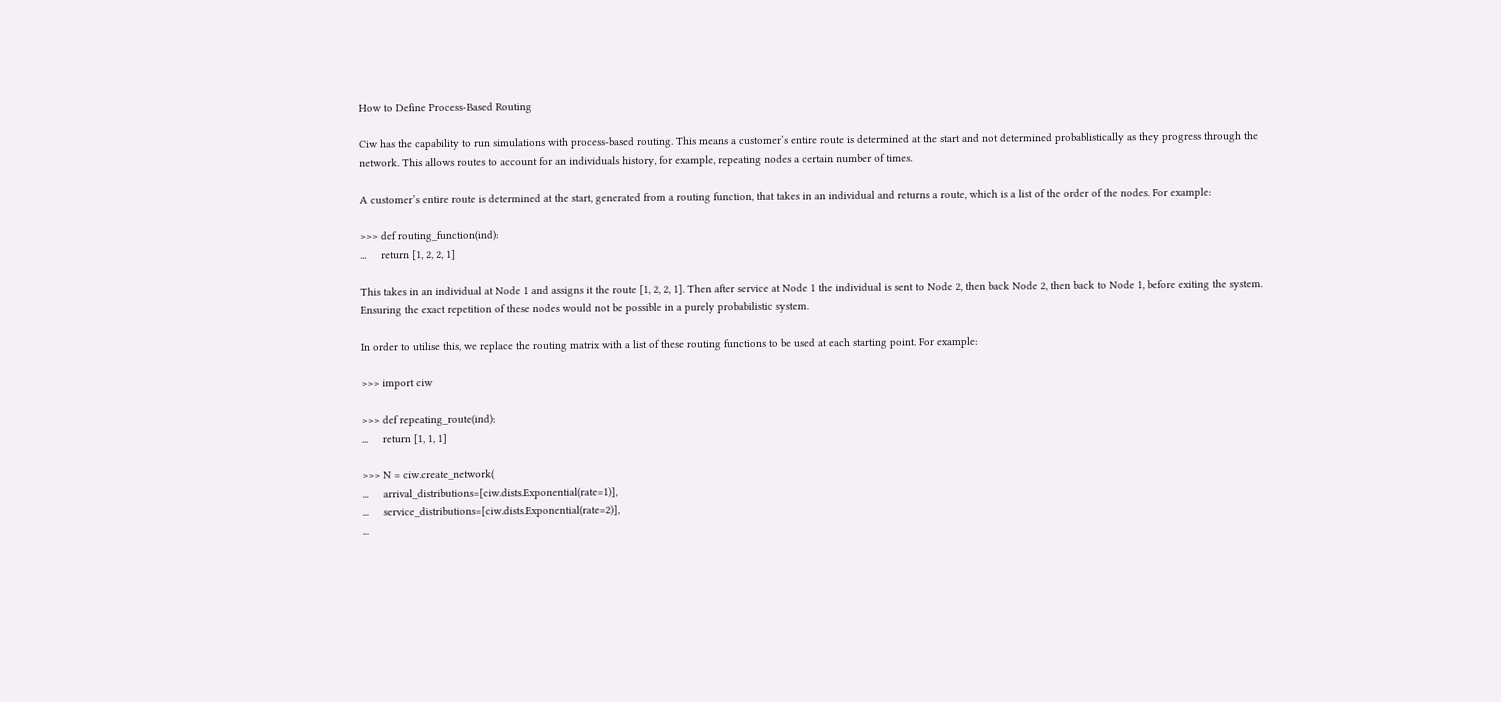How to Define Process-Based Routing

Ciw has the capability to run simulations with process-based routing. This means a customer’s entire route is determined at the start and not determined probablistically as they progress through the network. This allows routes to account for an individuals history, for example, repeating nodes a certain number of times.

A customer’s entire route is determined at the start, generated from a routing function, that takes in an individual and returns a route, which is a list of the order of the nodes. For example:

>>> def routing_function(ind):
...     return [1, 2, 2, 1]

This takes in an individual at Node 1 and assigns it the route [1, 2, 2, 1]. Then after service at Node 1 the individual is sent to Node 2, then back Node 2, then back to Node 1, before exiting the system. Ensuring the exact repetition of these nodes would not be possible in a purely probabilistic system.

In order to utilise this, we replace the routing matrix with a list of these routing functions to be used at each starting point. For example:

>>> import ciw

>>> def repeating_route(ind):
...     return [1, 1, 1]

>>> N = ciw.create_network(
...     arrival_distributions=[ciw.dists.Exponential(rate=1)],
...     service_distributions=[ciw.dists.Exponential(rate=2)],
...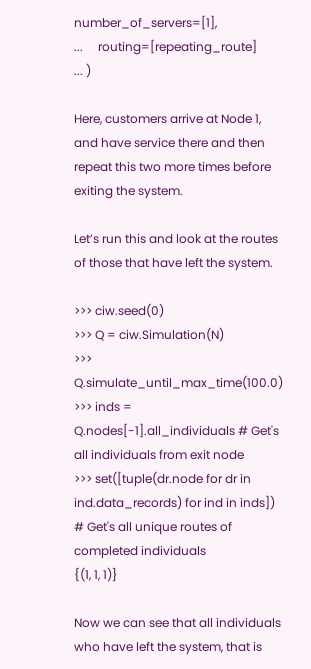number_of_servers=[1],
...     routing=[repeating_route]
... )

Here, customers arrive at Node 1, and have service there and then repeat this two more times before exiting the system.

Let’s run this and look at the routes of those that have left the system.

>>> ciw.seed(0)
>>> Q = ciw.Simulation(N)
>>> Q.simulate_until_max_time(100.0)
>>> inds = Q.nodes[-1].all_individuals # Get's all individuals from exit node
>>> set([tuple(dr.node for dr in ind.data_records) for ind in inds]) # Get's all unique routes of completed individuals
{(1, 1, 1)}

Now we can see that all individuals who have left the system, that is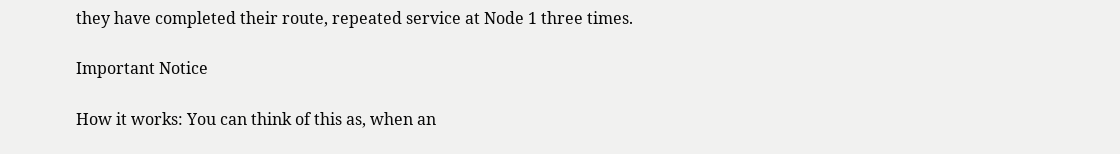they have completed their route, repeated service at Node 1 three times.

Important Notice

How it works: You can think of this as, when an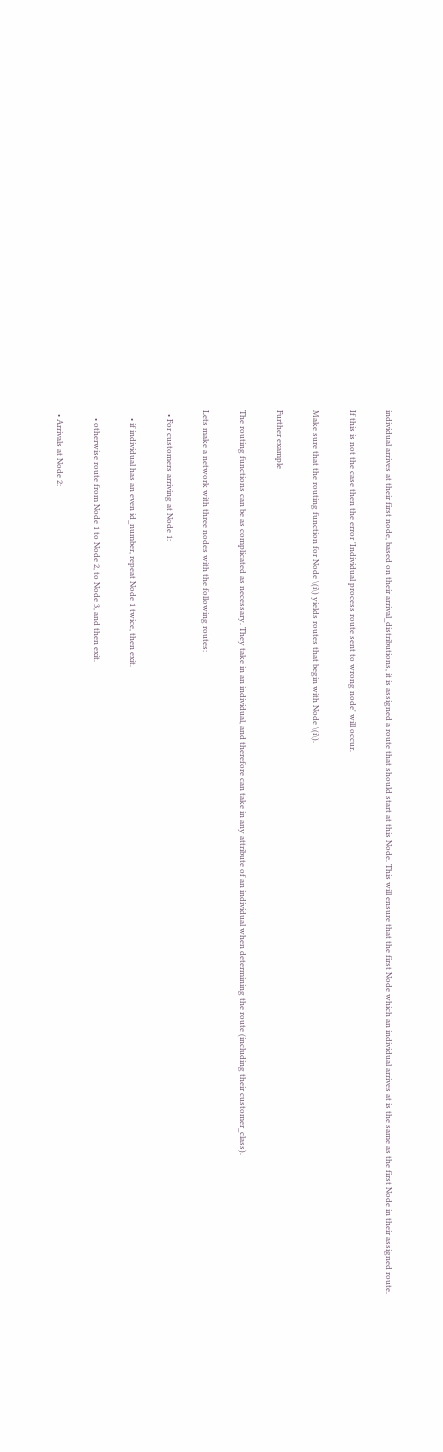individual arrives at their first node, based on their arrival_distributions, it is assigned a route that should start at this Node. This will ensure that the first Node which an individual arrives at is the same as the first Node in their assigned route.

If this is not the case then the error 'Individual process route sent to wrong node' will occur.

Make sure that the routing function for Node \(i\) yields routes that begin with Node \(i\).

Further example

The routing functions can be as complicated as necessary. They take in an individual, and therefore can take in any attribute of an individual when determining the route (including their customer_class).

Lets make a network with three nodes with the following routes:

  • For customers arriving at Node 1:

    • if individual has an even id_number, repeat Node 1 twice, then exit.

    • otherwise route from Node 1 to Node 2, to Node 3, and then exit.

  • Arrivals at Node 2: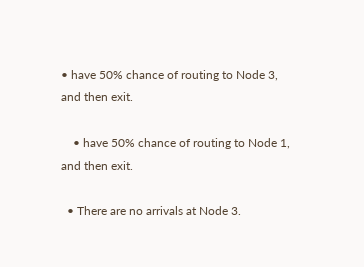• have 50% chance of routing to Node 3, and then exit.

    • have 50% chance of routing to Node 1, and then exit.

  • There are no arrivals at Node 3.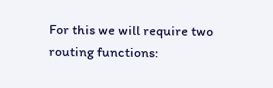For this we will require two routing functions: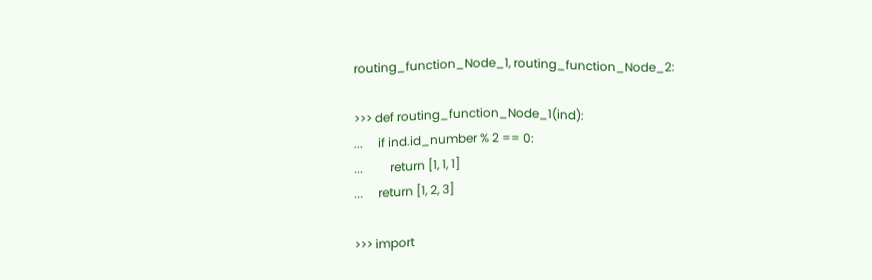routing_function_Node_1, routing_function_Node_2:

>>> def routing_function_Node_1(ind):
...     if ind.id_number % 2 == 0:
...         return [1, 1, 1]
...     return [1, 2, 3]

>>> import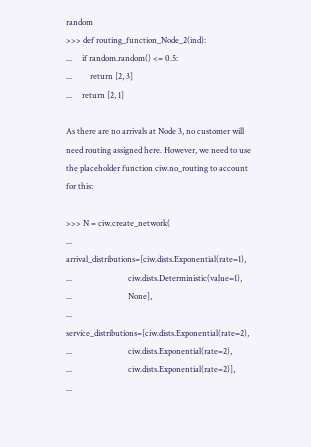random
>>> def routing_function_Node_2(ind):
...     if random.random() <= 0.5:
...         return [2, 3]
...     return [2, 1]

As there are no arrivals at Node 3, no customer will need routing assigned here. However, we need to use the placeholder function ciw.no_routing to account for this:

>>> N = ciw.create_network(
...     arrival_distributions=[ciw.dists.Exponential(rate=1),
...                            ciw.dists.Deterministic(value=1),
...                            None],
...     service_distributions=[ciw.dists.Exponential(rate=2),
...                            ciw.dists.Exponential(rate=2),
...                            ciw.dists.Exponential(rate=2)],
...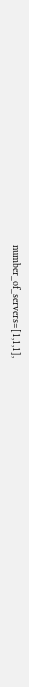number_of_servers=[1,1,1],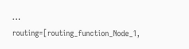...     routing=[routing_function_Node_1,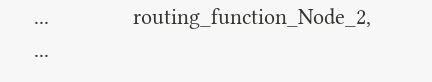...              routing_function_Node_2,
...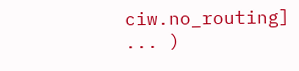ciw.no_routing]
... )